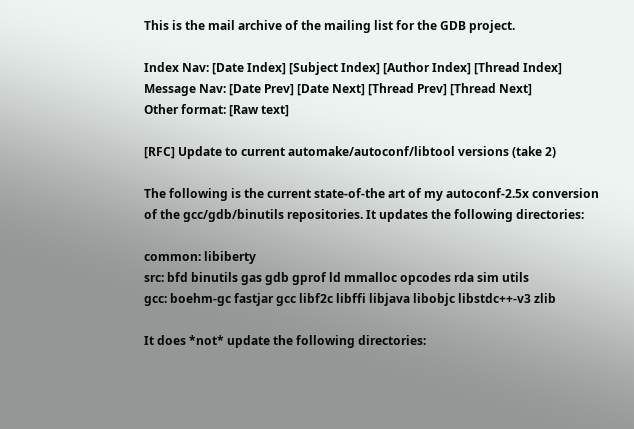This is the mail archive of the mailing list for the GDB project.

Index Nav: [Date Index] [Subject Index] [Author Index] [Thread Index]
Message Nav: [Date Prev] [Date Next] [Thread Prev] [Thread Next]
Other format: [Raw text]

[RFC] Update to current automake/autoconf/libtool versions (take 2)

The following is the current state-of-the art of my autoconf-2.5x conversion of the gcc/gdb/binutils repositories. It updates the following directories:

common: libiberty
src: bfd binutils gas gdb gprof ld mmalloc opcodes rda sim utils
gcc: boehm-gc fastjar gcc libf2c libffi libjava libobjc libstdc++-v3 zlib

It does *not* update the following directories: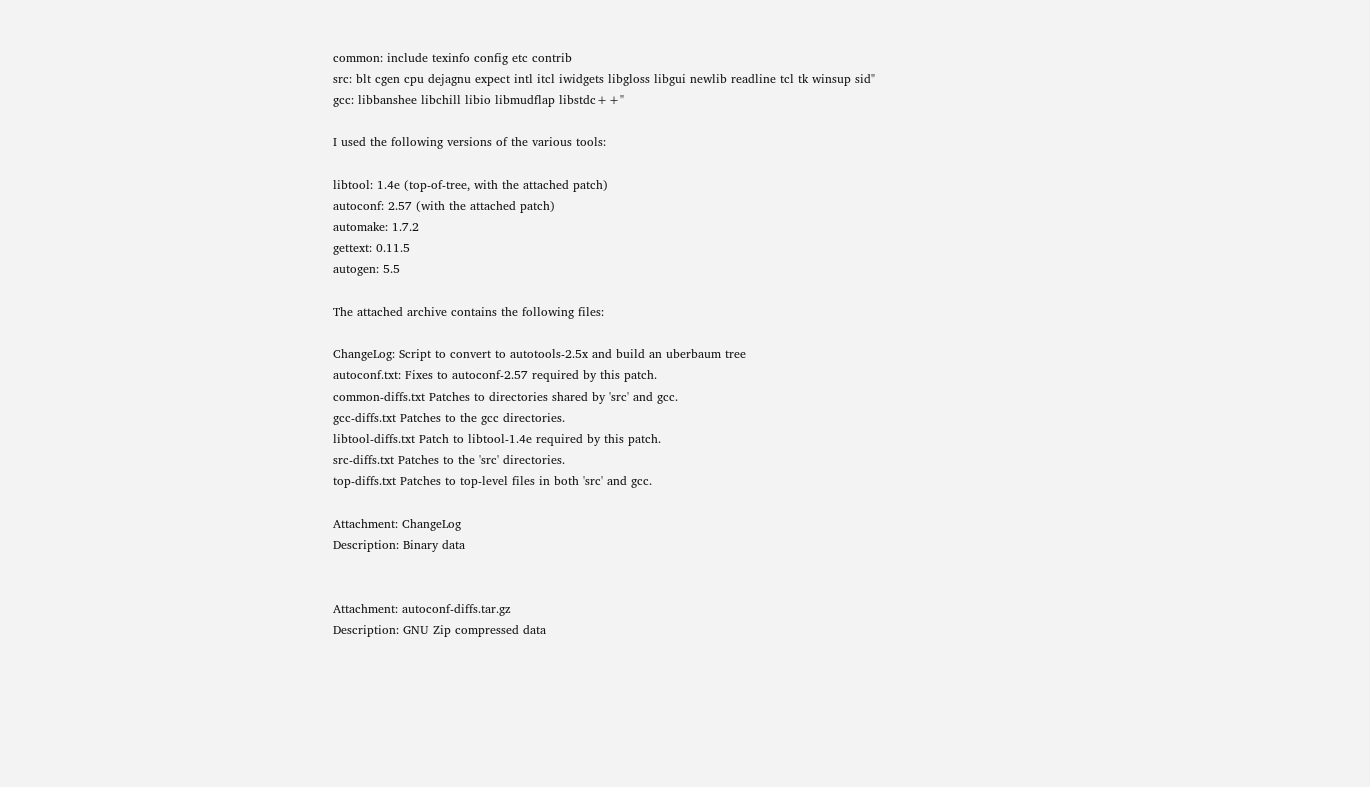common: include texinfo config etc contrib
src: blt cgen cpu dejagnu expect intl itcl iwidgets libgloss libgui newlib readline tcl tk winsup sid"
gcc: libbanshee libchill libio libmudflap libstdc++"

I used the following versions of the various tools:

libtool: 1.4e (top-of-tree, with the attached patch)
autoconf: 2.57 (with the attached patch)
automake: 1.7.2
gettext: 0.11.5
autogen: 5.5

The attached archive contains the following files:

ChangeLog: Script to convert to autotools-2.5x and build an uberbaum tree
autoconf.txt: Fixes to autoconf-2.57 required by this patch.
common-diffs.txt Patches to directories shared by 'src' and gcc.
gcc-diffs.txt Patches to the gcc directories.
libtool-diffs.txt Patch to libtool-1.4e required by this patch.
src-diffs.txt Patches to the 'src' directories.
top-diffs.txt Patches to top-level files in both 'src' and gcc.

Attachment: ChangeLog
Description: Binary data


Attachment: autoconf-diffs.tar.gz
Description: GNU Zip compressed data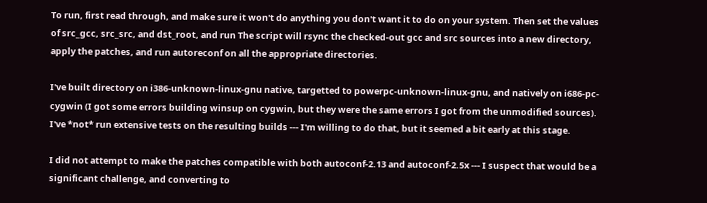To run, first read through, and make sure it won't do anything you don't want it to do on your system. Then set the values of src_gcc, src_src, and dst_root, and run The script will rsync the checked-out gcc and src sources into a new directory, apply the patches, and run autoreconf on all the appropriate directories.

I've built directory on i386-unknown-linux-gnu native, targetted to powerpc-unknown-linux-gnu, and natively on i686-pc-cygwin (I got some errors building winsup on cygwin, but they were the same errors I got from the unmodified sources). I've *not* run extensive tests on the resulting builds --- I'm willing to do that, but it seemed a bit early at this stage.

I did not attempt to make the patches compatible with both autoconf-2.13 and autoconf-2.5x --- I suspect that would be a significant challenge, and converting to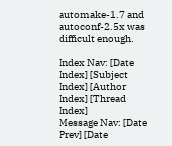automake-1.7 and autoconf-2.5x was difficult enough.

Index Nav: [Date Index] [Subject Index] [Author Index] [Thread Index]
Message Nav: [Date Prev] [Date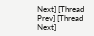Next] [Thread Prev] [Thread Next]